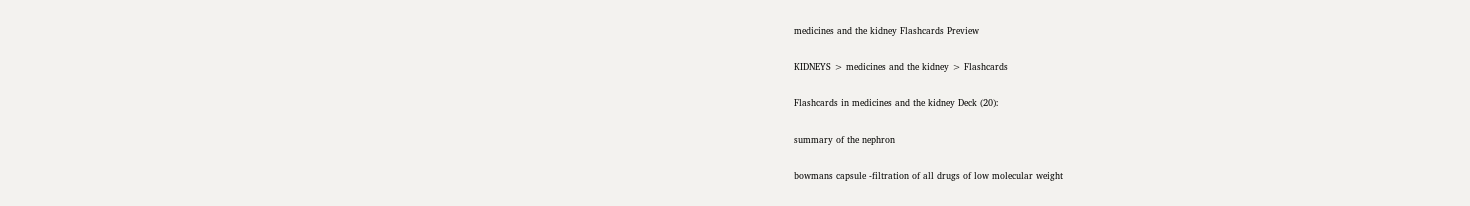medicines and the kidney Flashcards Preview

KIDNEYS > medicines and the kidney > Flashcards

Flashcards in medicines and the kidney Deck (20):

summary of the nephron

bowmans capsule -filtration of all drugs of low molecular weight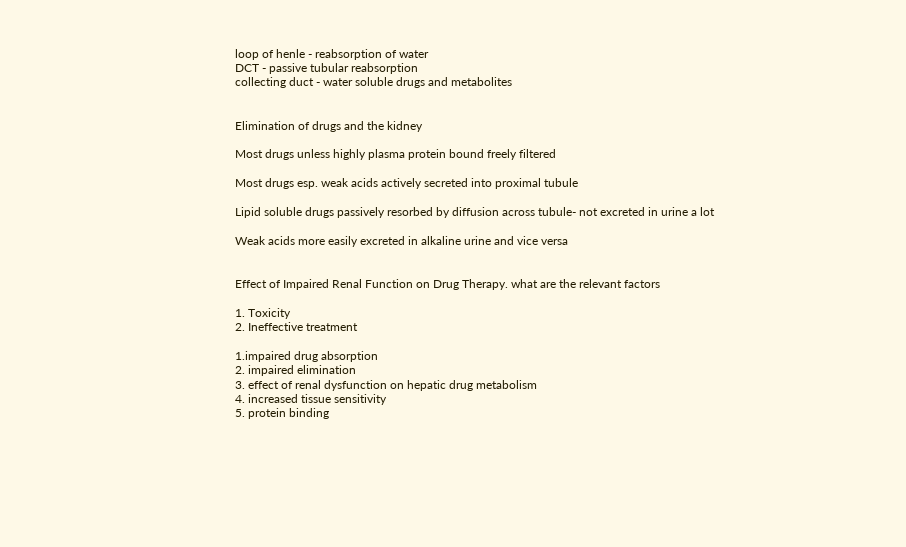loop of henle - reabsorption of water
DCT - passive tubular reabsorption
collecting duct - water soluble drugs and metabolites


Elimination of drugs and the kidney

Most drugs unless highly plasma protein bound freely filtered

Most drugs esp. weak acids actively secreted into proximal tubule

Lipid soluble drugs passively resorbed by diffusion across tubule- not excreted in urine a lot

Weak acids more easily excreted in alkaline urine and vice versa


Effect of Impaired Renal Function on Drug Therapy. what are the relevant factors

1. Toxicity
2. Ineffective treatment

1.impaired drug absorption
2. impaired elimination
3. effect of renal dysfunction on hepatic drug metabolism
4. increased tissue sensitivity
5. protein binding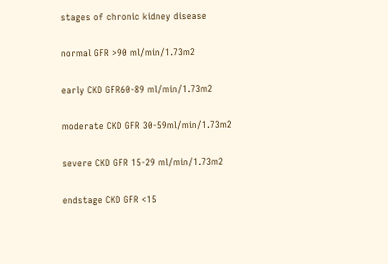stages of chronic kidney disease

normal GFR >90 ml/min/1.73m2

early CKD GFR60-89 ml/min/1.73m2

moderate CKD GFR 30-59ml/min/1.73m2

severe CKD GFR 15-29 ml/min/1.73m2

endstage CKD GFR <15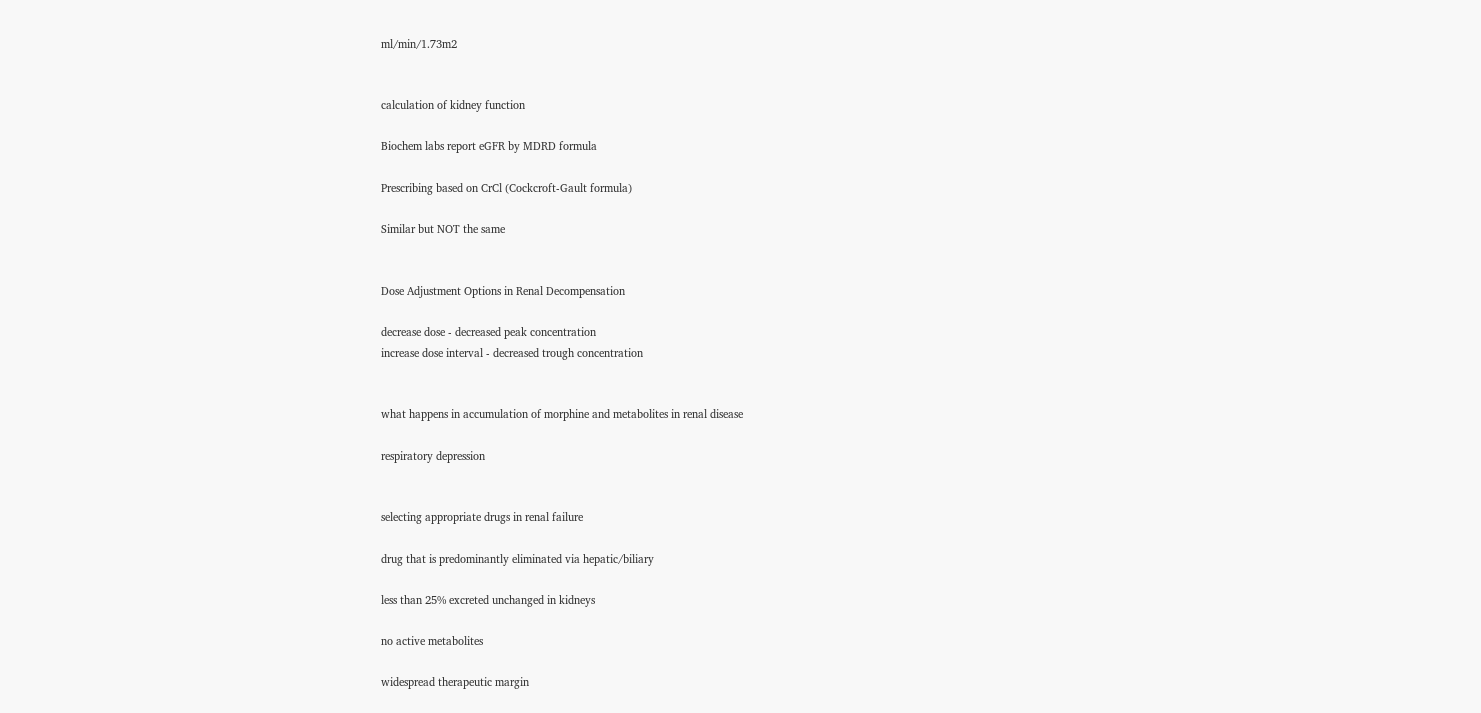ml/min/1.73m2


calculation of kidney function

Biochem labs report eGFR by MDRD formula

Prescribing based on CrCl (Cockcroft-Gault formula)

Similar but NOT the same


Dose Adjustment Options in Renal Decompensation

decrease dose - decreased peak concentration
increase dose interval - decreased trough concentration


what happens in accumulation of morphine and metabolites in renal disease

respiratory depression


selecting appropriate drugs in renal failure

drug that is predominantly eliminated via hepatic/biliary

less than 25% excreted unchanged in kidneys

no active metabolites

widespread therapeutic margin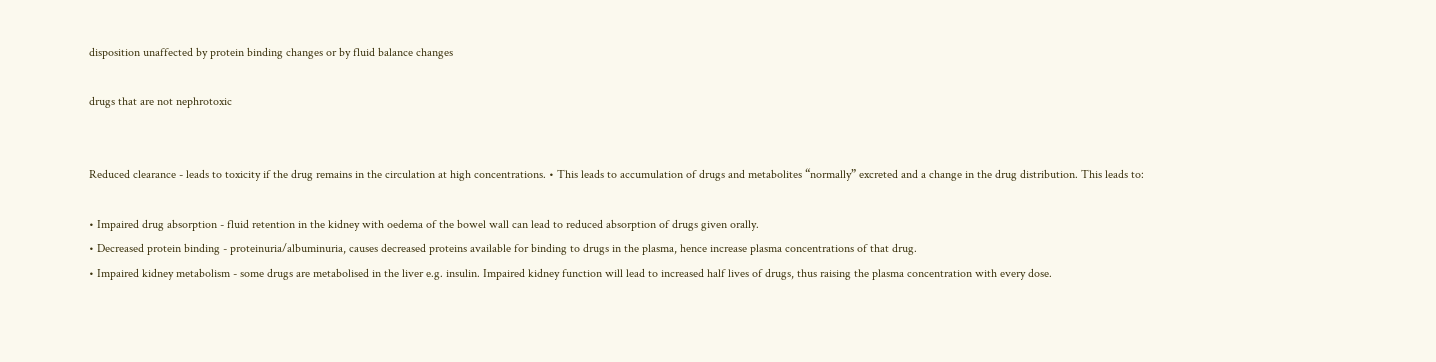disposition unaffected by protein binding changes or by fluid balance changes

drugs that are not nephrotoxic


Reduced clearance - leads to toxicity if the drug remains in the circulation at high concentrations. • This leads to accumulation of drugs and metabolites “normally” excreted and a change in the drug distribution. This leads to:

• Impaired drug absorption - fluid retention in the kidney with oedema of the bowel wall can lead to reduced absorption of drugs given orally.
• Decreased protein binding - proteinuria/albuminuria, causes decreased proteins available for binding to drugs in the plasma, hence increase plasma concentrations of that drug.
• Impaired kidney metabolism - some drugs are metabolised in the liver e.g. insulin. Impaired kidney function will lead to increased half lives of drugs, thus raising the plasma concentration with every dose.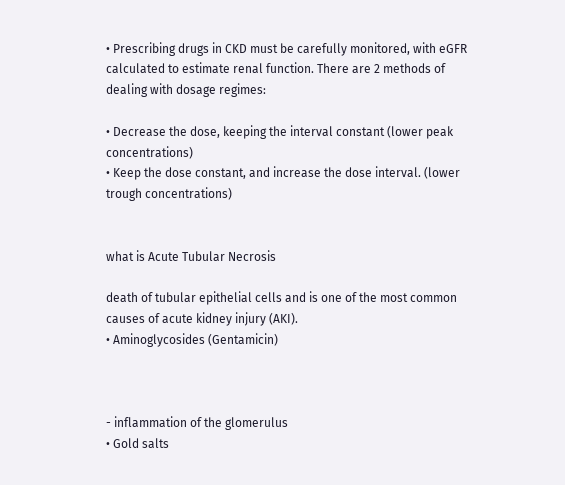• Prescribing drugs in CKD must be carefully monitored, with eGFR calculated to estimate renal function. There are 2 methods of dealing with dosage regimes:

• Decrease the dose, keeping the interval constant (lower peak concentrations)
• Keep the dose constant, and increase the dose interval. (lower trough concentrations)


what is Acute Tubular Necrosis

death of tubular epithelial cells and is one of the most common causes of acute kidney injury (AKI).
• Aminoglycosides (Gentamicin)



- inflammation of the glomerulus
• Gold salts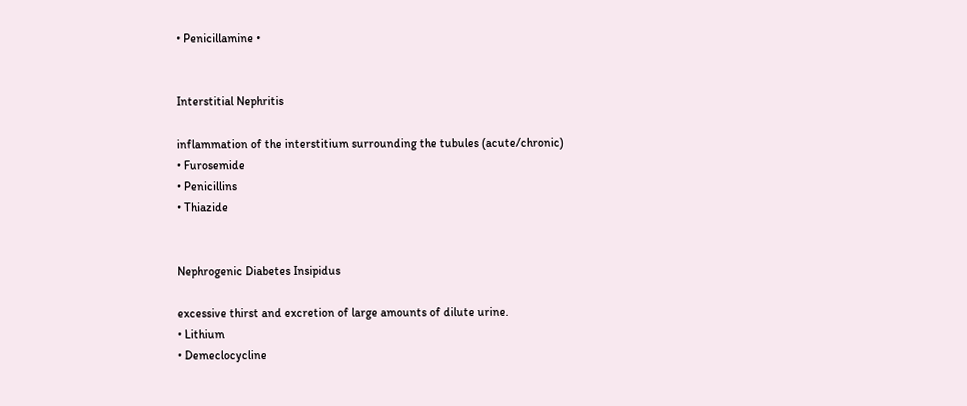• Penicillamine •


Interstitial Nephritis

inflammation of the interstitium surrounding the tubules (acute/chronic)
• Furosemide
• Penicillins
• Thiazide


Nephrogenic Diabetes Insipidus

excessive thirst and excretion of large amounts of dilute urine.
• Lithium
• Demeclocycline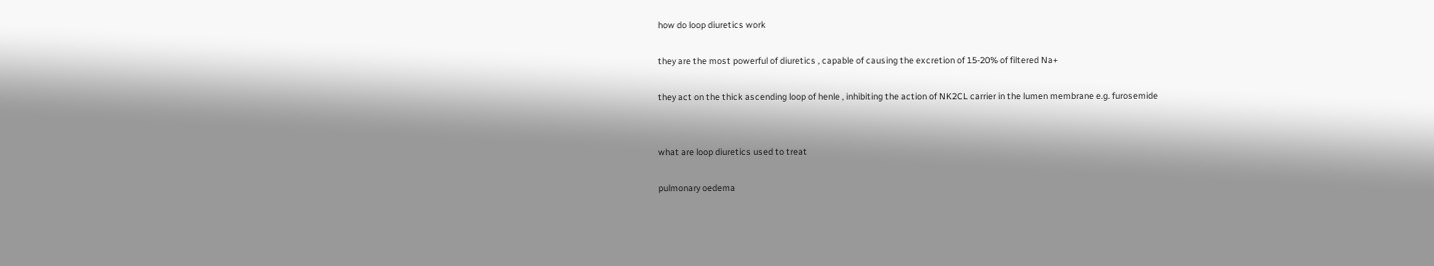how do loop diuretics work

they are the most powerful of diuretics , capable of causing the excretion of 15-20% of filtered Na+

they act on the thick ascending loop of henle , inhibiting the action of NK2CL carrier in the lumen membrane e.g. furosemide


what are loop diuretics used to treat

pulmonary oedema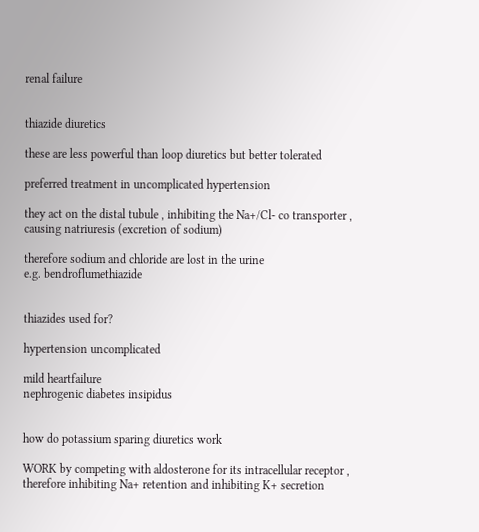renal failure


thiazide diuretics

these are less powerful than loop diuretics but better tolerated

preferred treatment in uncomplicated hypertension

they act on the distal tubule , inhibiting the Na+/Cl- co transporter , causing natriuresis (excretion of sodium)

therefore sodium and chloride are lost in the urine
e.g. bendroflumethiazide


thiazides used for?

hypertension uncomplicated

mild heartfailure
nephrogenic diabetes insipidus


how do potassium sparing diuretics work

WORK by competing with aldosterone for its intracellular receptor , therefore inhibiting Na+ retention and inhibiting K+ secretion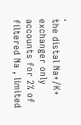.
the distal Na+/K+ exchanger only accounts for 2% of filtered Na , limited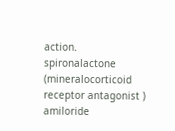action.
spironalactone (mineralocorticoid receptor antagonist )
amiloride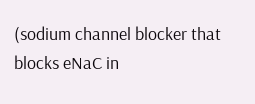(sodium channel blocker that blocks eNaC in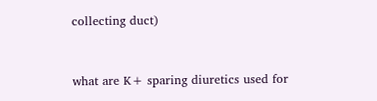collecting duct)


what are K+ sparing diuretics used for